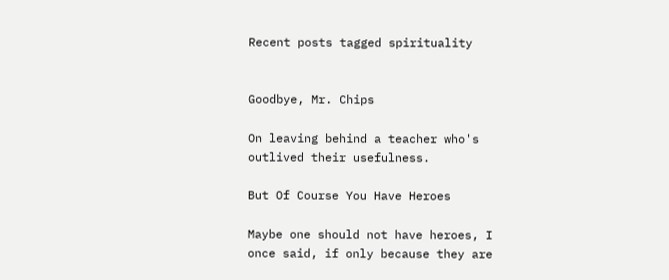Recent posts tagged spirituality


Goodbye, Mr. Chips

On leaving behind a teacher who's outlived their usefulness.

But Of Course You Have Heroes

Maybe one should not have heroes, I once said, if only because they are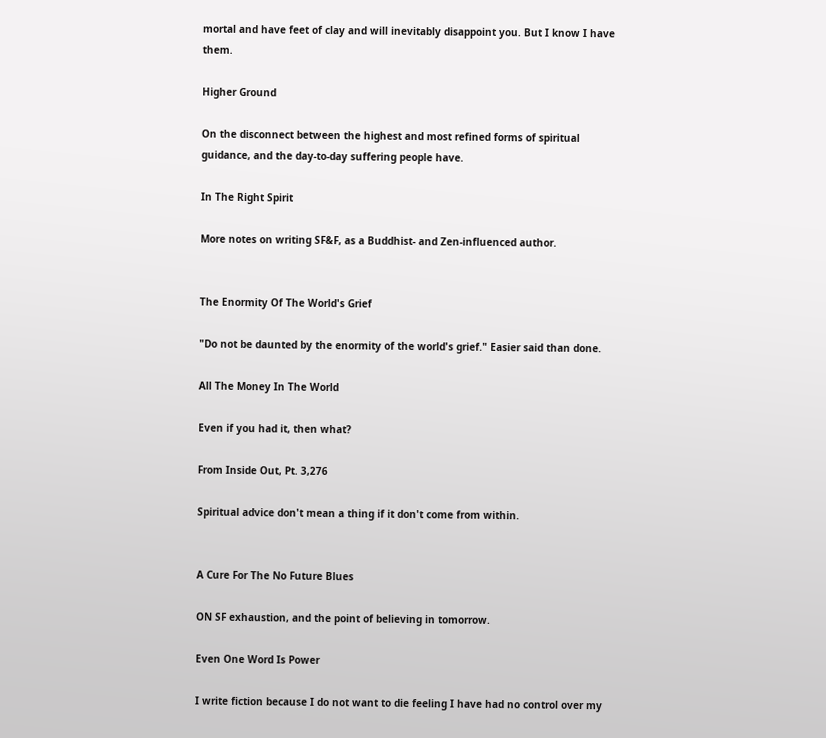mortal and have feet of clay and will inevitably disappoint you. But I know I have them.

Higher Ground

On the disconnect between the highest and most refined forms of spiritual guidance, and the day-to-day suffering people have.

In The Right Spirit

More notes on writing SF&F, as a Buddhist- and Zen-influenced author.


The Enormity Of The World's Grief

"Do not be daunted by the enormity of the world's grief." Easier said than done.

All The Money In The World

Even if you had it, then what?

From Inside Out, Pt. 3,276

Spiritual advice don't mean a thing if it don't come from within.


A Cure For The No Future Blues

ON SF exhaustion, and the point of believing in tomorrow.

Even One Word Is Power

I write fiction because I do not want to die feeling I have had no control over my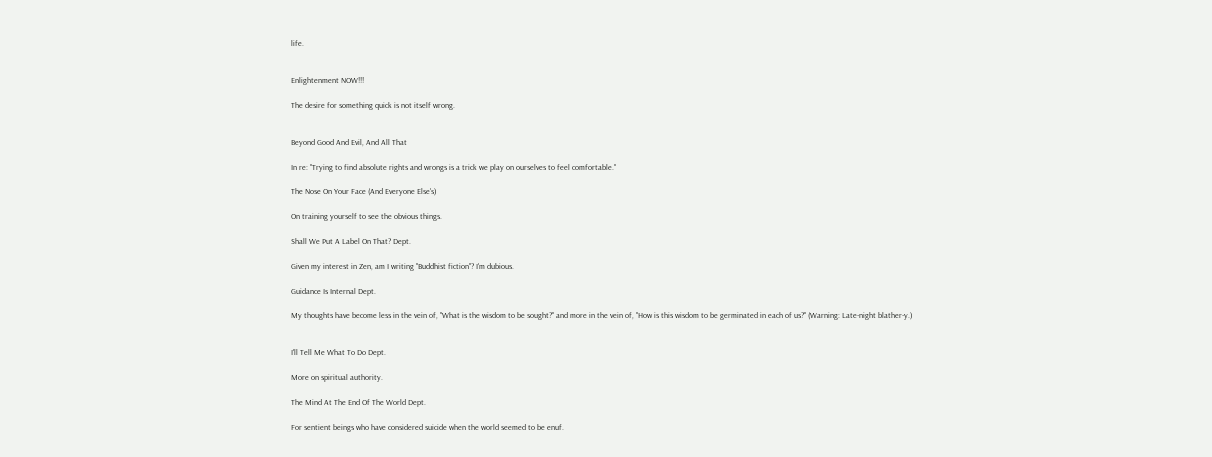life.


Enlightenment NOW!!!

The desire for something quick is not itself wrong.


Beyond Good And Evil, And All That

In re: "Trying to find absolute rights and wrongs is a trick we play on ourselves to feel comfortable."

The Nose On Your Face (And Everyone Else's)

On training yourself to see the obvious things.

Shall We Put A Label On That? Dept.

Given my interest in Zen, am I writing "Buddhist fiction"? I'm dubious.

Guidance Is Internal Dept.

My thoughts have become less in the vein of, "What is the wisdom to be sought?" and more in the vein of, "How is this wisdom to be germinated in each of us?" (Warning: Late-night blather-y.)


I'll Tell Me What To Do Dept.

More on spiritual authority.

The Mind At The End Of The World Dept.

For sentient beings who have considered suicide when the world seemed to be enuf.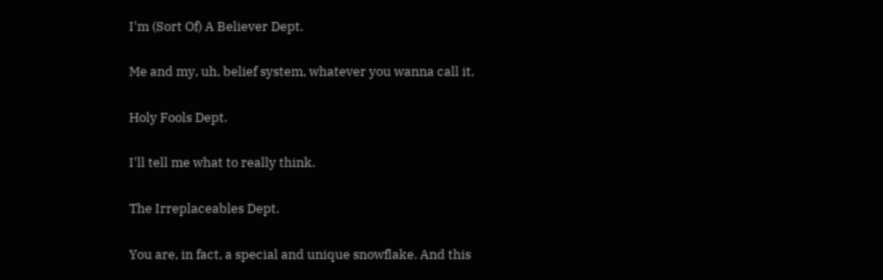I'm (Sort Of) A Believer Dept.

Me and my, uh, belief system, whatever you wanna call it.

Holy Fools Dept.

I'll tell me what to really think.

The Irreplaceables Dept.

You are, in fact, a special and unique snowflake. And this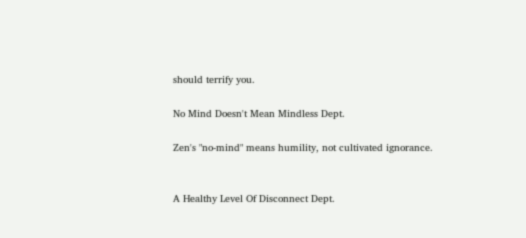should terrify you.

No Mind Doesn't Mean Mindless Dept.

Zen's "no-mind" means humility, not cultivated ignorance.


A Healthy Level Of Disconnect Dept.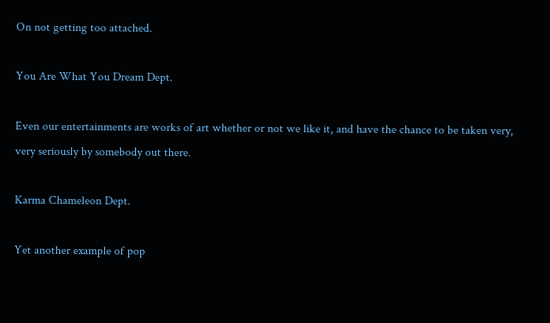On not getting too attached.

You Are What You Dream Dept.

Even our entertainments are works of art whether or not we like it, and have the chance to be taken very, very seriously by somebody out there.

Karma Chameleon Dept.

Yet another example of pop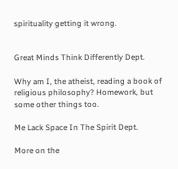spirituality getting it wrong.


Great Minds Think Differently Dept.

Why am I, the atheist, reading a book of religious philosophy? Homework, but some other things too.

Me Lack Space In The Spirit Dept.

More on the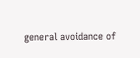general avoidance of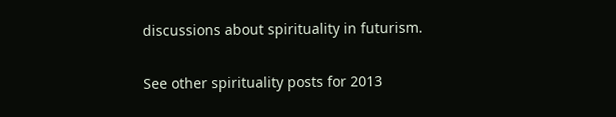discussions about spirituality in futurism.

See other spirituality posts for 2013